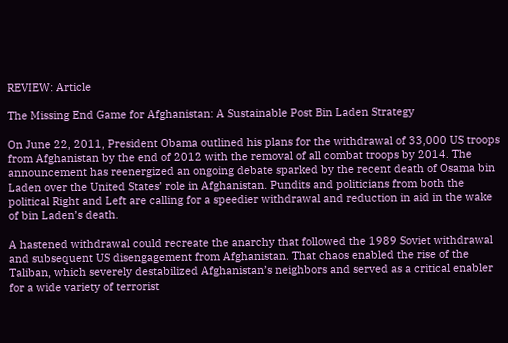REVIEW: Article

The Missing End Game for Afghanistan: A Sustainable Post Bin Laden Strategy

On June 22, 2011, President Obama outlined his plans for the withdrawal of 33,000 US troops from Afghanistan by the end of 2012 with the removal of all combat troops by 2014. The announcement has reenergized an ongoing debate sparked by the recent death of Osama bin Laden over the United States’ role in Afghanistan. Pundits and politicians from both the political Right and Left are calling for a speedier withdrawal and reduction in aid in the wake of bin Laden’s death.

A hastened withdrawal could recreate the anarchy that followed the 1989 Soviet withdrawal and subsequent US disengagement from Afghanistan. That chaos enabled the rise of the Taliban, which severely destabilized Afghanistan’s neighbors and served as a critical enabler for a wide variety of terrorist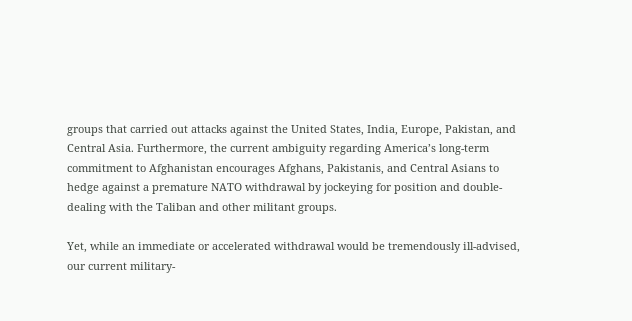groups that carried out attacks against the United States, India, Europe, Pakistan, and Central Asia. Furthermore, the current ambiguity regarding America’s long-term commitment to Afghanistan encourages Afghans, Pakistanis, and Central Asians to hedge against a premature NATO withdrawal by jockeying for position and double-dealing with the Taliban and other militant groups.

Yet, while an immediate or accelerated withdrawal would be tremendously ill-advised, our current military-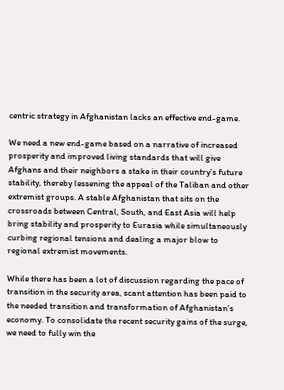centric strategy in Afghanistan lacks an effective end-game.

We need a new end-game based on a narrative of increased prosperity and improved living standards that will give Afghans and their neighbors a stake in their country’s future stability, thereby lessening the appeal of the Taliban and other extremist groups. A stable Afghanistan that sits on the crossroads between Central, South, and East Asia will help bring stability and prosperity to Eurasia while simultaneously curbing regional tensions and dealing a major blow to regional extremist movements.

While there has been a lot of discussion regarding the pace of transition in the security area, scant attention has been paid to the needed transition and transformation of Afghanistan’s economy. To consolidate the recent security gains of the surge, we need to fully win the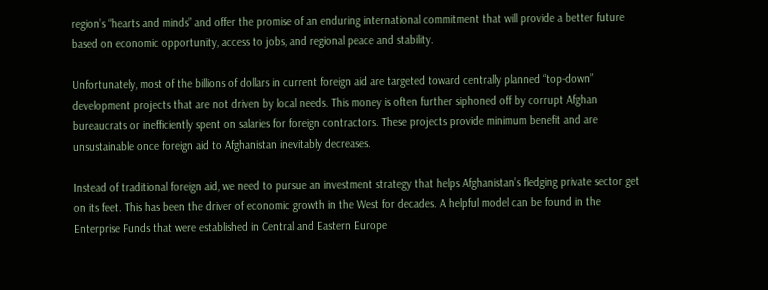region’s “hearts and minds” and offer the promise of an enduring international commitment that will provide a better future based on economic opportunity, access to jobs, and regional peace and stability.

Unfortunately, most of the billions of dollars in current foreign aid are targeted toward centrally planned “top-down” development projects that are not driven by local needs. This money is often further siphoned off by corrupt Afghan bureaucrats or inefficiently spent on salaries for foreign contractors. These projects provide minimum benefit and are unsustainable once foreign aid to Afghanistan inevitably decreases.

Instead of traditional foreign aid, we need to pursue an investment strategy that helps Afghanistan’s fledging private sector get on its feet. This has been the driver of economic growth in the West for decades. A helpful model can be found in the Enterprise Funds that were established in Central and Eastern Europe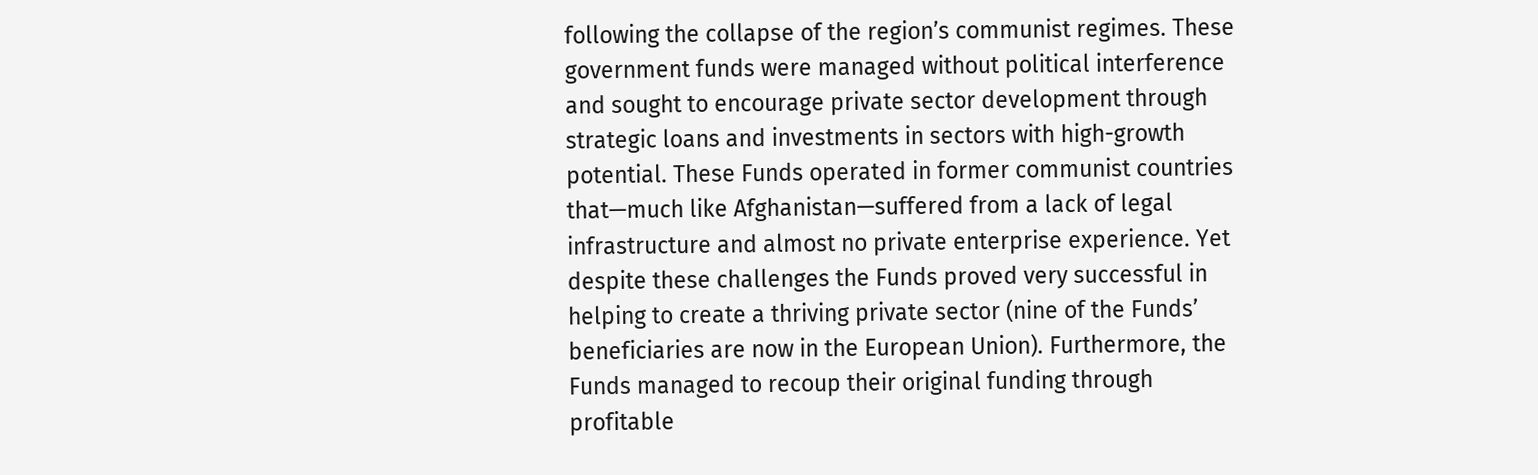following the collapse of the region’s communist regimes. These government funds were managed without political interference and sought to encourage private sector development through strategic loans and investments in sectors with high-growth potential. These Funds operated in former communist countries that—much like Afghanistan—suffered from a lack of legal infrastructure and almost no private enterprise experience. Yet despite these challenges the Funds proved very successful in helping to create a thriving private sector (nine of the Funds’ beneficiaries are now in the European Union). Furthermore, the Funds managed to recoup their original funding through profitable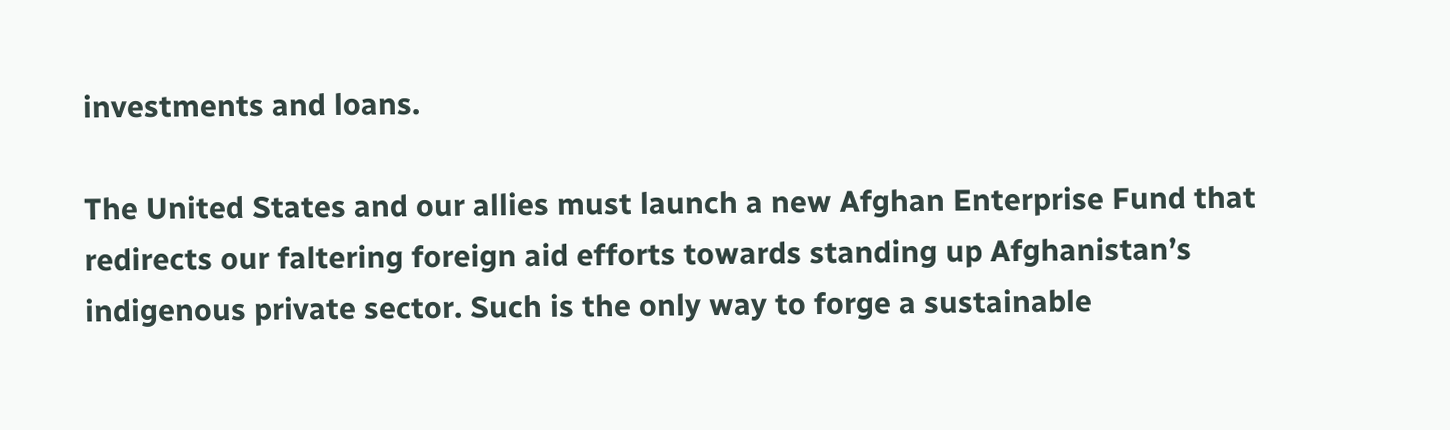investments and loans.

The United States and our allies must launch a new Afghan Enterprise Fund that redirects our faltering foreign aid efforts towards standing up Afghanistan’s indigenous private sector. Such is the only way to forge a sustainable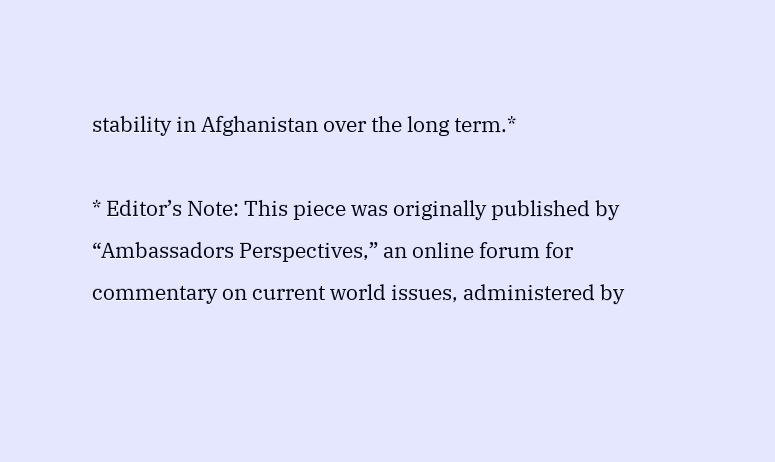stability in Afghanistan over the long term.*

* Editor’s Note: This piece was originally published by “Ambassadors Perspectives,” an online forum for commentary on current world issues, administered by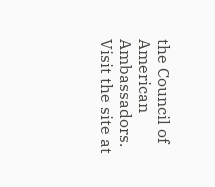the Council of American Ambassadors. Visit the site at